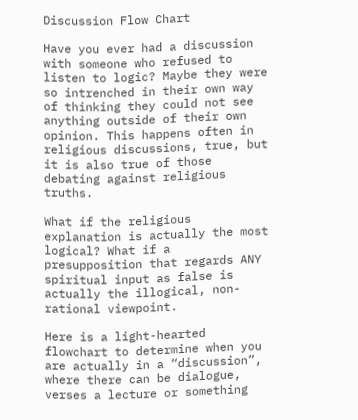Discussion Flow Chart

Have you ever had a discussion with someone who refused to listen to logic? Maybe they were so intrenched in their own way of thinking they could not see anything outside of their own opinion. This happens often in religious discussions, true, but it is also true of those debating against religious truths.

What if the religious explanation is actually the most logical? What if a presupposition that regards ANY spiritual input as false is actually the illogical, non-rational viewpoint.

Here is a light-hearted flowchart to determine when you are actually in a “discussion”, where there can be dialogue, verses a lecture or something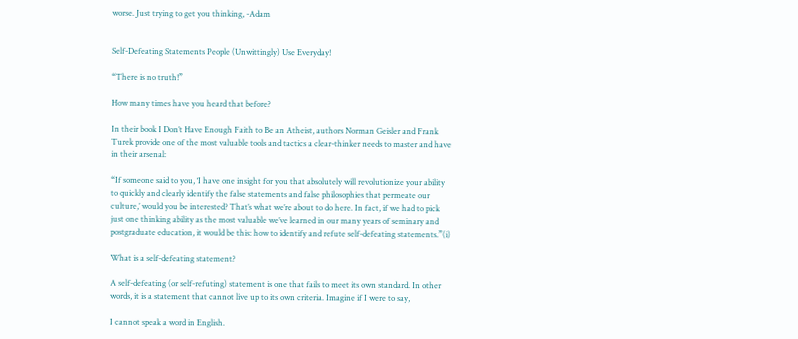worse. Just trying to get you thinking, -Adam


Self-Defeating Statements People (Unwittingly) Use Everyday!

“There is no truth!”

How many times have you heard that before?

In their book I Don’t Have Enough Faith to Be an Atheist, authors Norman Geisler and Frank Turek provide one of the most valuable tools and tactics a clear-thinker needs to master and have in their arsenal:

“If someone said to you, ‘I have one insight for you that absolutely will revolutionize your ability to quickly and clearly identify the false statements and false philosophies that permeate our culture,’ would you be interested? That’s what we’re about to do here. In fact, if we had to pick just one thinking ability as the most valuable we’ve learned in our many years of seminary and postgraduate education, it would be this: how to identify and refute self-defeating statements.”(i)

What is a self-defeating statement?

A self-defeating (or self-refuting) statement is one that fails to meet its own standard. In other words, it is a statement that cannot live up to its own criteria. Imagine if I were to say,

I cannot speak a word in English.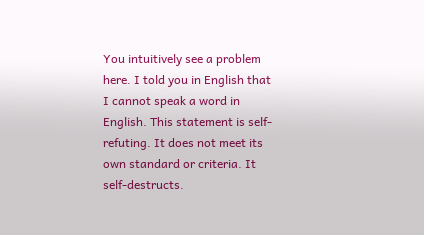You intuitively see a problem here. I told you in English that I cannot speak a word in English. This statement is self-refuting. It does not meet its own standard or criteria. It self-destructs.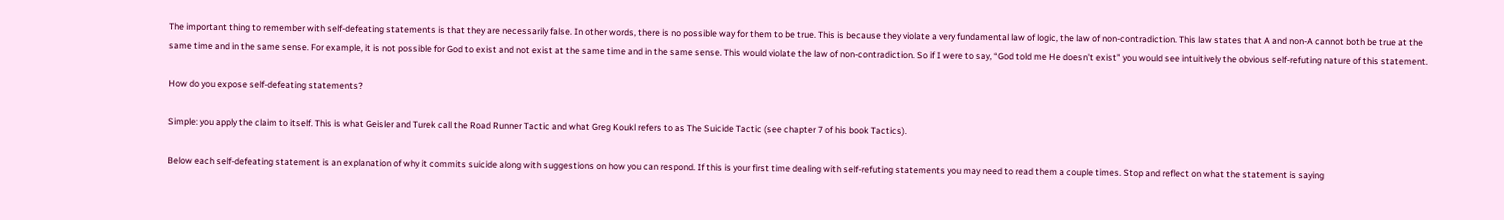The important thing to remember with self-defeating statements is that they are necessarily false. In other words, there is no possible way for them to be true. This is because they violate a very fundamental law of logic, the law of non-contradiction. This law states that A and non-A cannot both be true at the same time and in the same sense. For example, it is not possible for God to exist and not exist at the same time and in the same sense. This would violate the law of non-contradiction. So if I were to say, “God told me He doesn’t exist” you would see intuitively the obvious self-refuting nature of this statement.

How do you expose self-defeating statements?

Simple: you apply the claim to itself. This is what Geisler and Turek call the Road Runner Tactic and what Greg Koukl refers to as The Suicide Tactic (see chapter 7 of his book Tactics).

Below each self-defeating statement is an explanation of why it commits suicide along with suggestions on how you can respond. If this is your first time dealing with self-refuting statements you may need to read them a couple times. Stop and reflect on what the statement is saying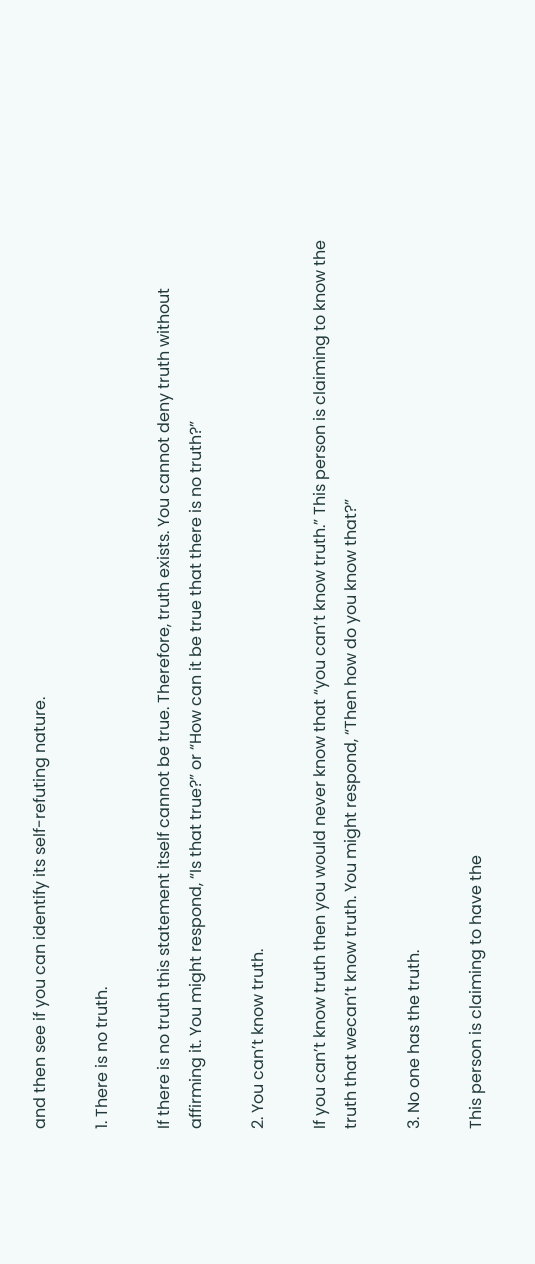and then see if you can identify its self-refuting nature.

1. There is no truth.

If there is no truth this statement itself cannot be true. Therefore, truth exists. You cannot deny truth without affirming it. You might respond, “Is that true?” or “How can it be true that there is no truth?”

2. You can’t know truth.

If you can’t know truth then you would never know that “you can’t know truth.” This person is claiming to know the truth that wecan’t know truth. You might respond, “Then how do you know that?”

3. No one has the truth.

This person is claiming to have the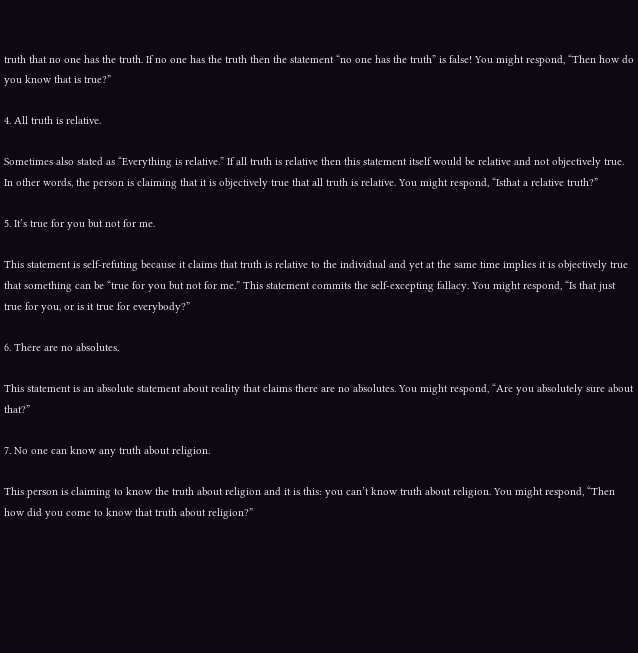truth that no one has the truth. If no one has the truth then the statement “no one has the truth” is false! You might respond, “Then how do you know that is true?”

4. All truth is relative.

Sometimes also stated as “Everything is relative.” If all truth is relative then this statement itself would be relative and not objectively true. In other words, the person is claiming that it is objectively true that all truth is relative. You might respond, “Isthat a relative truth?”

5. It’s true for you but not for me.

This statement is self-refuting because it claims that truth is relative to the individual and yet at the same time implies it is objectively true that something can be “true for you but not for me.” This statement commits the self-excepting fallacy. You might respond, “Is that just true for you, or is it true for everybody?”

6. There are no absolutes.

This statement is an absolute statement about reality that claims there are no absolutes. You might respond, “Are you absolutely sure about that?”

7. No one can know any truth about religion.

This person is claiming to know the truth about religion and it is this: you can’t know truth about religion. You might respond, “Then how did you come to know that truth about religion?”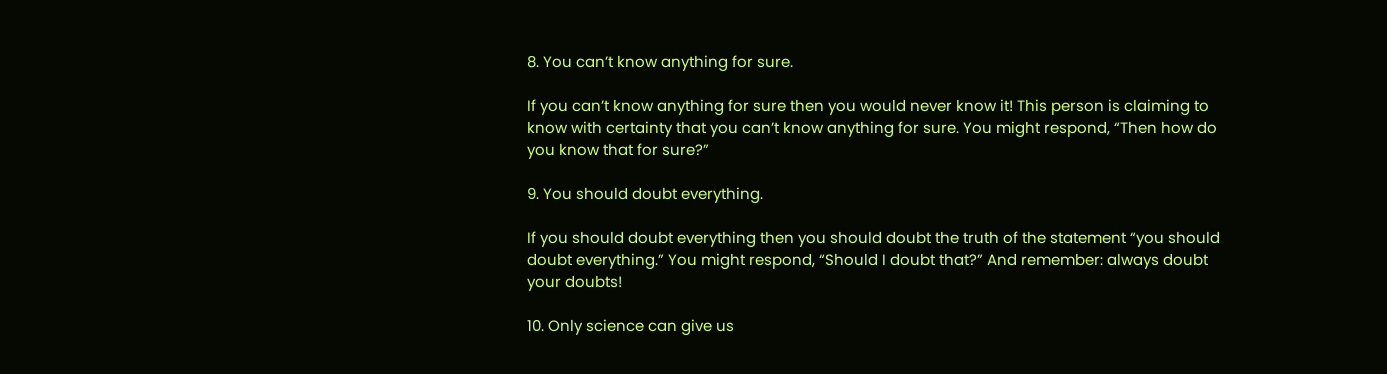8. You can’t know anything for sure.

If you can’t know anything for sure then you would never know it! This person is claiming to know with certainty that you can’t know anything for sure. You might respond, “Then how do you know that for sure?”

9. You should doubt everything.

If you should doubt everything then you should doubt the truth of the statement “you should doubt everything.” You might respond, “Should I doubt that?” And remember: always doubt your doubts!

10. Only science can give us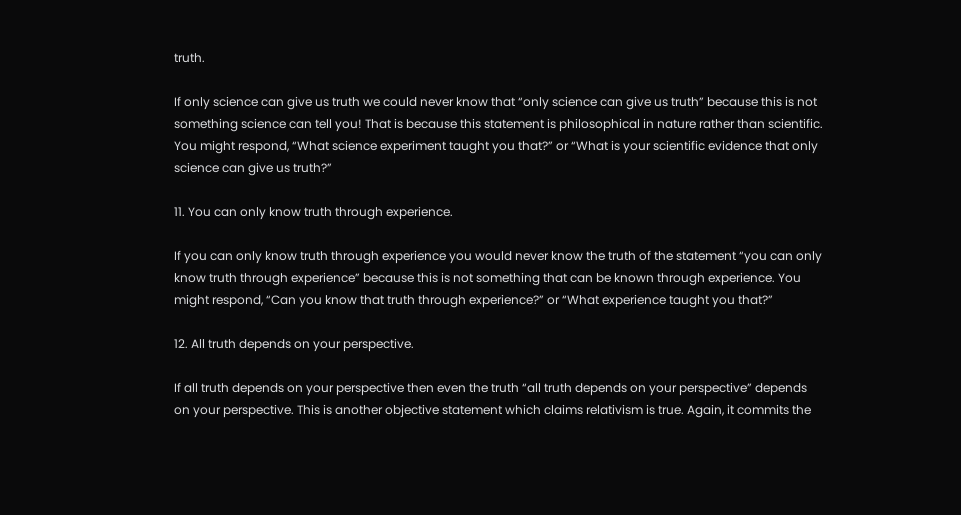truth.

If only science can give us truth we could never know that “only science can give us truth” because this is not something science can tell you! That is because this statement is philosophical in nature rather than scientific. You might respond, “What science experiment taught you that?” or “What is your scientific evidence that only science can give us truth?”

11. You can only know truth through experience.

If you can only know truth through experience you would never know the truth of the statement “you can only know truth through experience” because this is not something that can be known through experience. You might respond, “Can you know that truth through experience?” or “What experience taught you that?”

12. All truth depends on your perspective.

If all truth depends on your perspective then even the truth “all truth depends on your perspective” depends on your perspective. This is another objective statement which claims relativism is true. Again, it commits the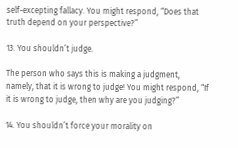self-excepting fallacy. You might respond, “Does that truth depend on your perspective?”

13. You shouldn’t judge.

The person who says this is making a judgment, namely, that it is wrong to judge! You might respond, “If it is wrong to judge, then why are you judging?”

14. You shouldn’t force your morality on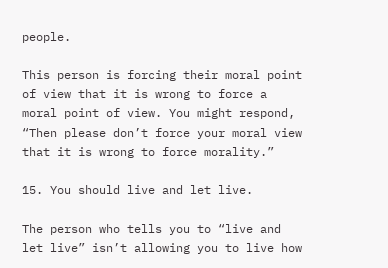people.

This person is forcing their moral point of view that it is wrong to force a moral point of view. You might respond, “Then please don’t force your moral view that it is wrong to force morality.”

15. You should live and let live.

The person who tells you to “live and let live” isn’t allowing you to live how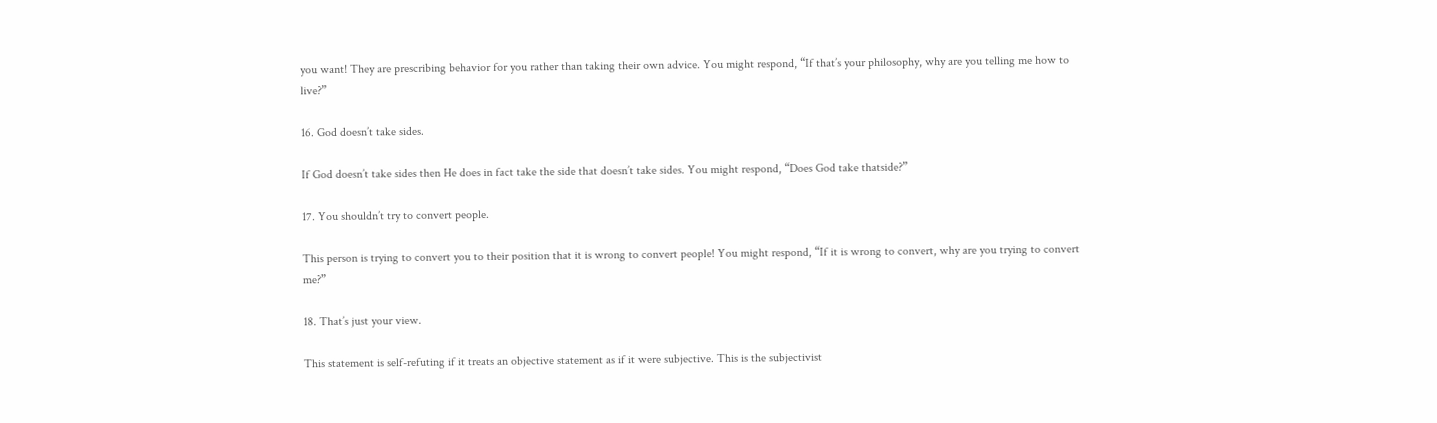you want! They are prescribing behavior for you rather than taking their own advice. You might respond, “If that’s your philosophy, why are you telling me how to live?”

16. God doesn’t take sides.

If God doesn’t take sides then He does in fact take the side that doesn’t take sides. You might respond, “Does God take thatside?”

17. You shouldn’t try to convert people.

This person is trying to convert you to their position that it is wrong to convert people! You might respond, “If it is wrong to convert, why are you trying to convert me?”

18. That’s just your view.

This statement is self-refuting if it treats an objective statement as if it were subjective. This is the subjectivist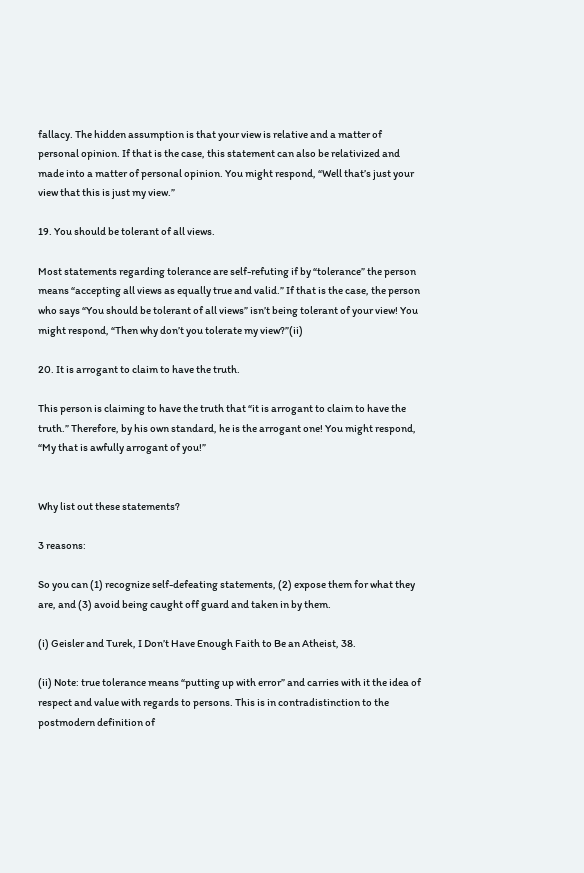fallacy. The hidden assumption is that your view is relative and a matter of personal opinion. If that is the case, this statement can also be relativized and made into a matter of personal opinion. You might respond, “Well that’s just your view that this is just my view.”

19. You should be tolerant of all views.

Most statements regarding tolerance are self-refuting if by “tolerance” the person means “accepting all views as equally true and valid.” If that is the case, the person who says “You should be tolerant of all views” isn’t being tolerant of your view! You might respond, “Then why don’t you tolerate my view?”(ii)

20. It is arrogant to claim to have the truth.

This person is claiming to have the truth that “it is arrogant to claim to have the truth.” Therefore, by his own standard, he is the arrogant one! You might respond, “My that is awfully arrogant of you!”


Why list out these statements?

3 reasons:

So you can (1) recognize self-defeating statements, (2) expose them for what they are, and (3) avoid being caught off guard and taken in by them.

(i) Geisler and Turek, I Don’t Have Enough Faith to Be an Atheist, 38.

(ii) Note: true tolerance means “putting up with error” and carries with it the idea of respect and value with regards to persons. This is in contradistinction to the postmodern definition of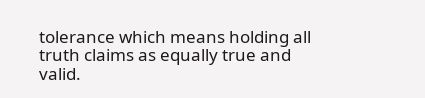tolerance which means holding all truth claims as equally true and valid.